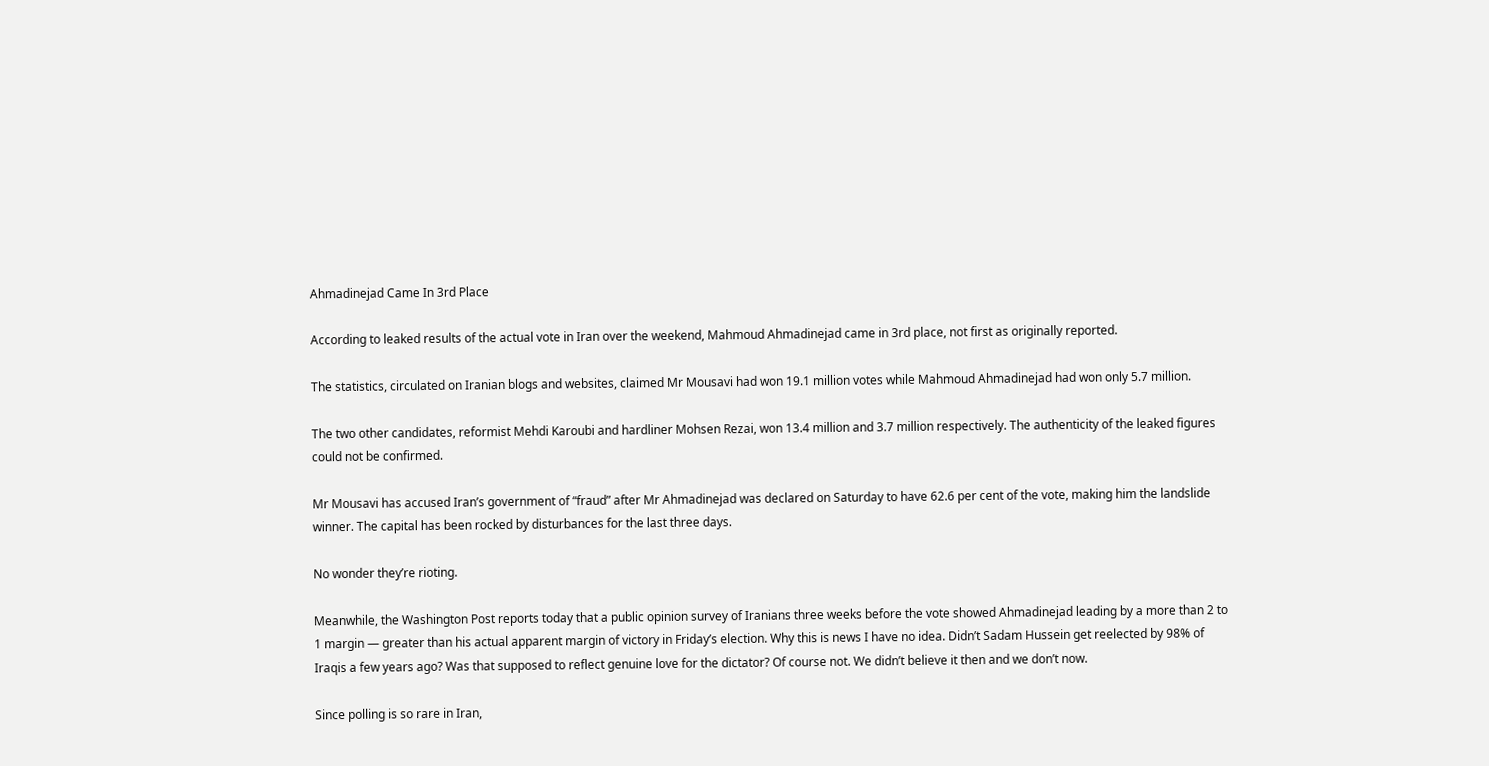Ahmadinejad Came In 3rd Place

According to leaked results of the actual vote in Iran over the weekend, Mahmoud Ahmadinejad came in 3rd place, not first as originally reported.

The statistics, circulated on Iranian blogs and websites, claimed Mr Mousavi had won 19.1 million votes while Mahmoud Ahmadinejad had won only 5.7 million.

The two other candidates, reformist Mehdi Karoubi and hardliner Mohsen Rezai, won 13.4 million and 3.7 million respectively. The authenticity of the leaked figures could not be confirmed.

Mr Mousavi has accused Iran’s government of “fraud” after Mr Ahmadinejad was declared on Saturday to have 62.6 per cent of the vote, making him the landslide winner. The capital has been rocked by disturbances for the last three days.

No wonder they’re rioting.

Meanwhile, the Washington Post reports today that a public opinion survey of Iranians three weeks before the vote showed Ahmadinejad leading by a more than 2 to 1 margin — greater than his actual apparent margin of victory in Friday’s election. Why this is news I have no idea. Didn’t Sadam Hussein get reelected by 98% of Iraqis a few years ago? Was that supposed to reflect genuine love for the dictator? Of course not. We didn’t believe it then and we don’t now.

Since polling is so rare in Iran,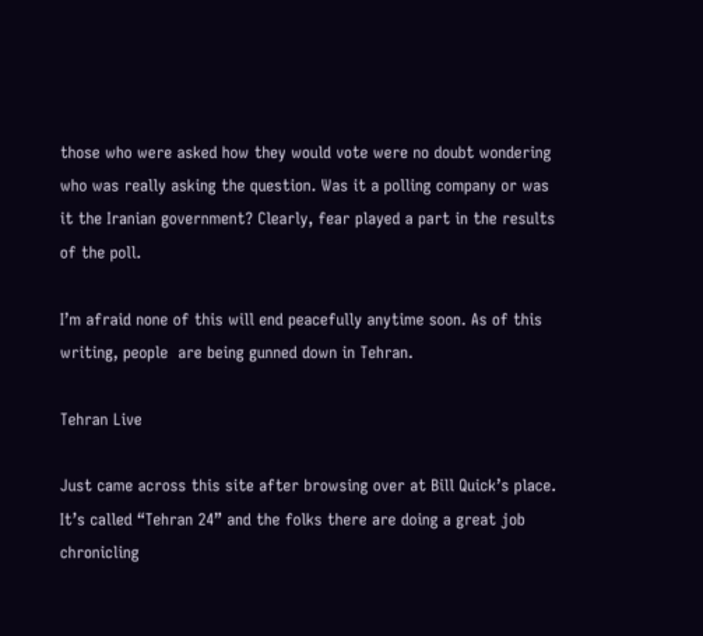those who were asked how they would vote were no doubt wondering who was really asking the question. Was it a polling company or was it the Iranian government? Clearly, fear played a part in the results of the poll.

I’m afraid none of this will end peacefully anytime soon. As of this writing, people  are being gunned down in Tehran.

Tehran Live

Just came across this site after browsing over at Bill Quick’s place. It’s called “Tehran 24” and the folks there are doing a great job chronicling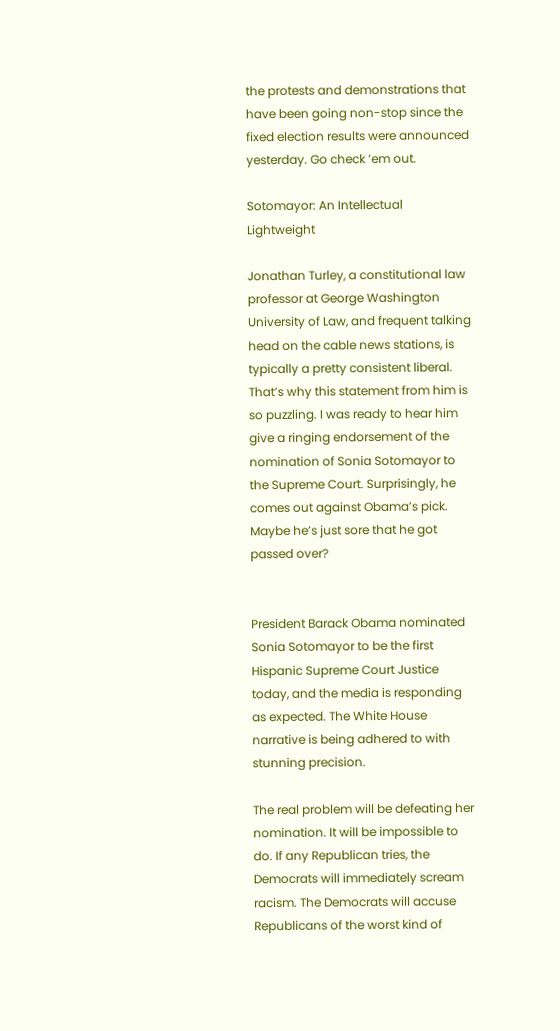the protests and demonstrations that have been going non-stop since the fixed election results were announced yesterday. Go check ’em out.

Sotomayor: An Intellectual Lightweight

Jonathan Turley, a constitutional law professor at George Washington University of Law, and frequent talking head on the cable news stations, is typically a pretty consistent liberal. That’s why this statement from him is so puzzling. I was ready to hear him give a ringing endorsement of the nomination of Sonia Sotomayor to the Supreme Court. Surprisingly, he comes out against Obama’s pick. Maybe he’s just sore that he got passed over?


President Barack Obama nominated Sonia Sotomayor to be the first Hispanic Supreme Court Justice today, and the media is responding as expected. The White House narrative is being adhered to with stunning precision.

The real problem will be defeating her nomination. It will be impossible to do. If any Republican tries, the Democrats will immediately scream racism. The Democrats will accuse Republicans of the worst kind of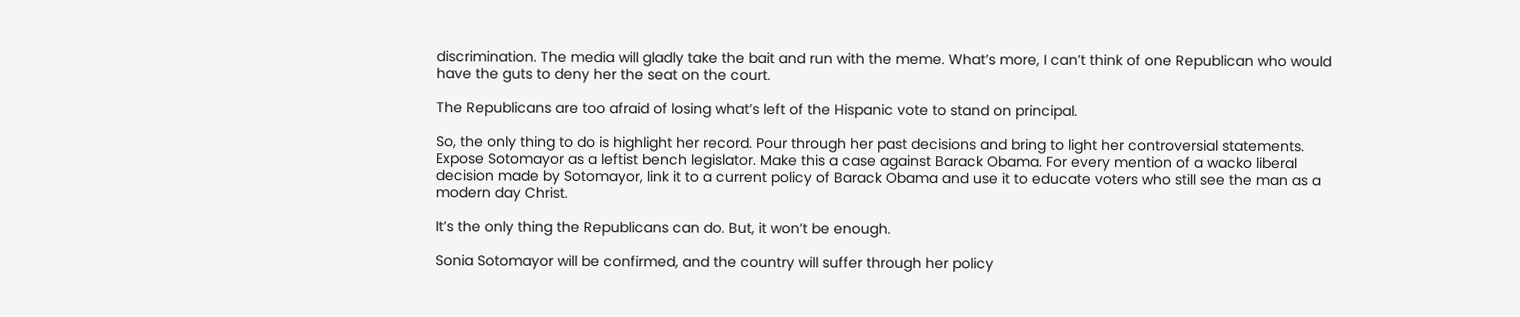discrimination. The media will gladly take the bait and run with the meme. What’s more, I can’t think of one Republican who would have the guts to deny her the seat on the court.

The Republicans are too afraid of losing what’s left of the Hispanic vote to stand on principal.

So, the only thing to do is highlight her record. Pour through her past decisions and bring to light her controversial statements. Expose Sotomayor as a leftist bench legislator. Make this a case against Barack Obama. For every mention of a wacko liberal decision made by Sotomayor, link it to a current policy of Barack Obama and use it to educate voters who still see the man as a modern day Christ.

It’s the only thing the Republicans can do. But, it won’t be enough.

Sonia Sotomayor will be confirmed, and the country will suffer through her policy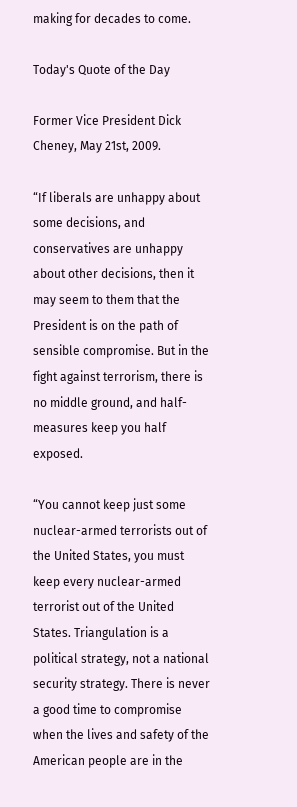making for decades to come.

Today's Quote of the Day

Former Vice President Dick Cheney, May 21st, 2009.

“If liberals are unhappy about some decisions, and conservatives are unhappy about other decisions, then it may seem to them that the President is on the path of sensible compromise. But in the fight against terrorism, there is no middle ground, and half-measures keep you half exposed.

“You cannot keep just some nuclear-armed terrorists out of the United States, you must keep every nuclear-armed terrorist out of the United States. Triangulation is a political strategy, not a national security strategy. There is never a good time to compromise when the lives and safety of the American people are in the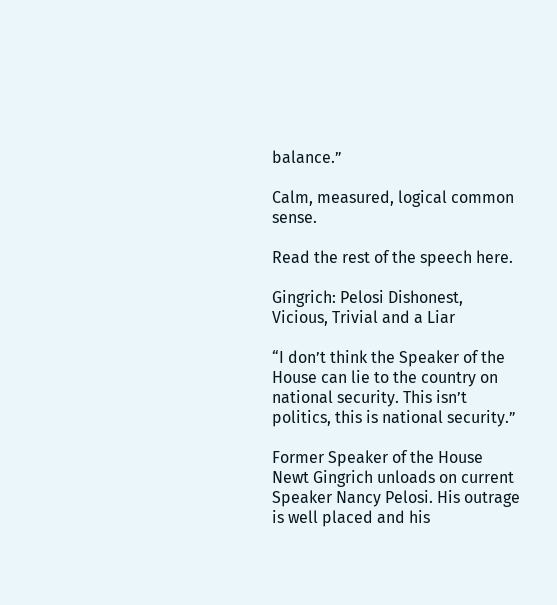balance.”

Calm, measured, logical common sense.

Read the rest of the speech here.

Gingrich: Pelosi Dishonest, Vicious, Trivial and a Liar

“I don’t think the Speaker of the House can lie to the country on national security. This isn’t politics, this is national security.”

Former Speaker of the House Newt Gingrich unloads on current Speaker Nancy Pelosi. His outrage is well placed and his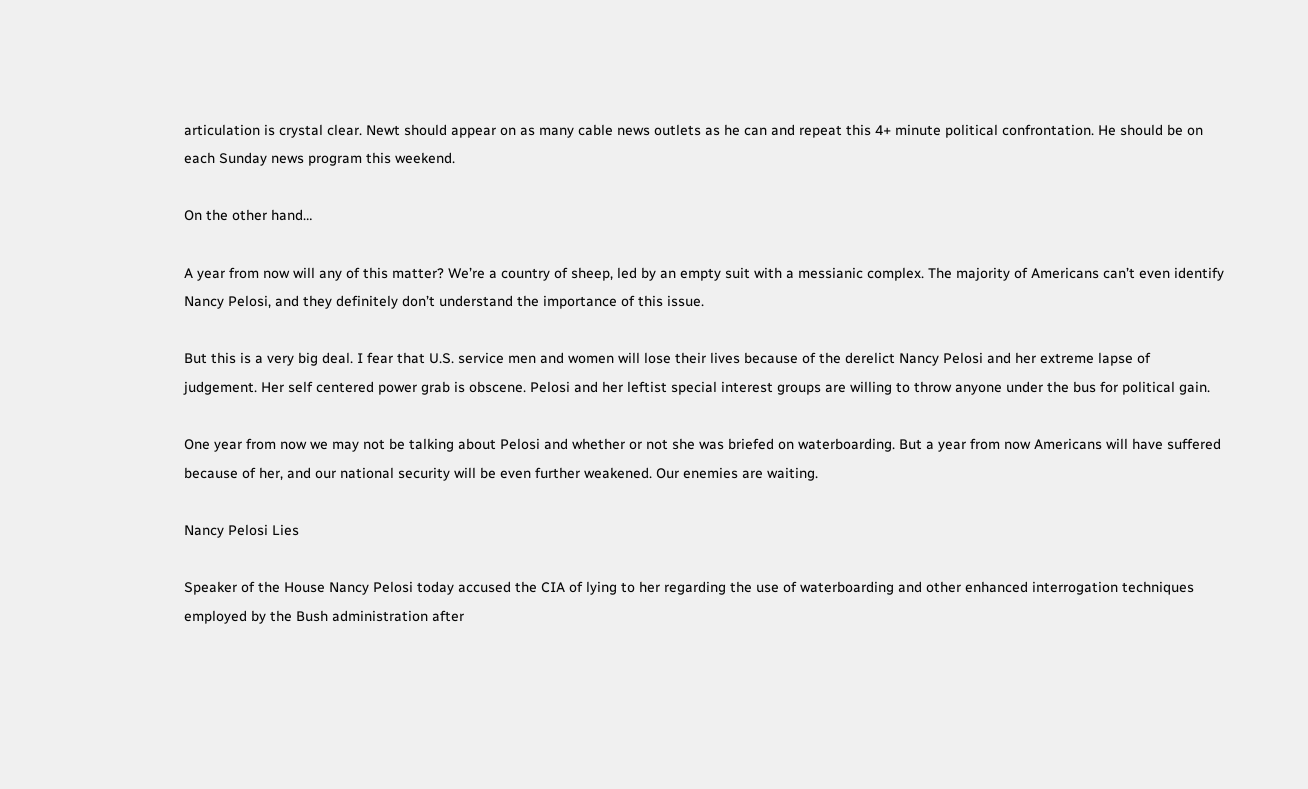articulation is crystal clear. Newt should appear on as many cable news outlets as he can and repeat this 4+ minute political confrontation. He should be on each Sunday news program this weekend.

On the other hand…

A year from now will any of this matter? We’re a country of sheep, led by an empty suit with a messianic complex. The majority of Americans can’t even identify Nancy Pelosi, and they definitely don’t understand the importance of this issue.

But this is a very big deal. I fear that U.S. service men and women will lose their lives because of the derelict Nancy Pelosi and her extreme lapse of judgement. Her self centered power grab is obscene. Pelosi and her leftist special interest groups are willing to throw anyone under the bus for political gain.

One year from now we may not be talking about Pelosi and whether or not she was briefed on waterboarding. But a year from now Americans will have suffered because of her, and our national security will be even further weakened. Our enemies are waiting.

Nancy Pelosi Lies

Speaker of the House Nancy Pelosi today accused the CIA of lying to her regarding the use of waterboarding and other enhanced interrogation techniques employed by the Bush administration after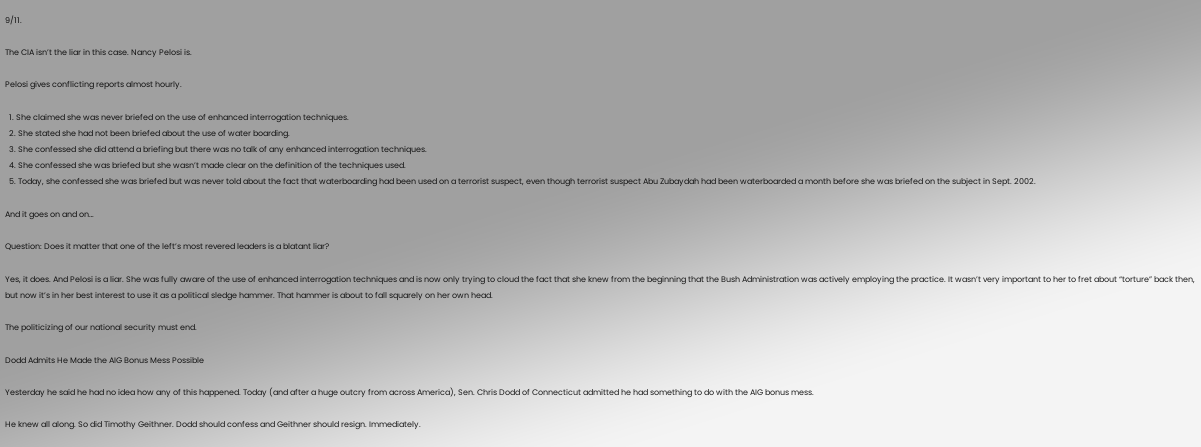9/11.

The CIA isn’t the liar in this case. Nancy Pelosi is.

Pelosi gives conflicting reports almost hourly.

  1. She claimed she was never briefed on the use of enhanced interrogation techniques.
  2. She stated she had not been briefed about the use of water boarding.
  3. She confessed she did attend a briefing but there was no talk of any enhanced interrogation techniques.
  4. She confessed she was briefed but she wasn’t made clear on the definition of the techniques used.
  5. Today, she confessed she was briefed but was never told about the fact that waterboarding had been used on a terrorist suspect, even though terrorist suspect Abu Zubaydah had been waterboarded a month before she was briefed on the subject in Sept. 2002.

And it goes on and on…

Question: Does it matter that one of the left’s most revered leaders is a blatant liar?

Yes, it does. And Pelosi is a liar. She was fully aware of the use of enhanced interrogation techniques and is now only trying to cloud the fact that she knew from the beginning that the Bush Administration was actively employing the practice. It wasn’t very important to her to fret about “torture” back then, but now it’s in her best interest to use it as a political sledge hammer. That hammer is about to fall squarely on her own head.

The politicizing of our national security must end.

Dodd Admits He Made the AIG Bonus Mess Possible

Yesterday he said he had no idea how any of this happened. Today (and after a huge outcry from across America), Sen. Chris Dodd of Connecticut admitted he had something to do with the AIG bonus mess.

He knew all along. So did Timothy Geithner. Dodd should confess and Geithner should resign. Immediately.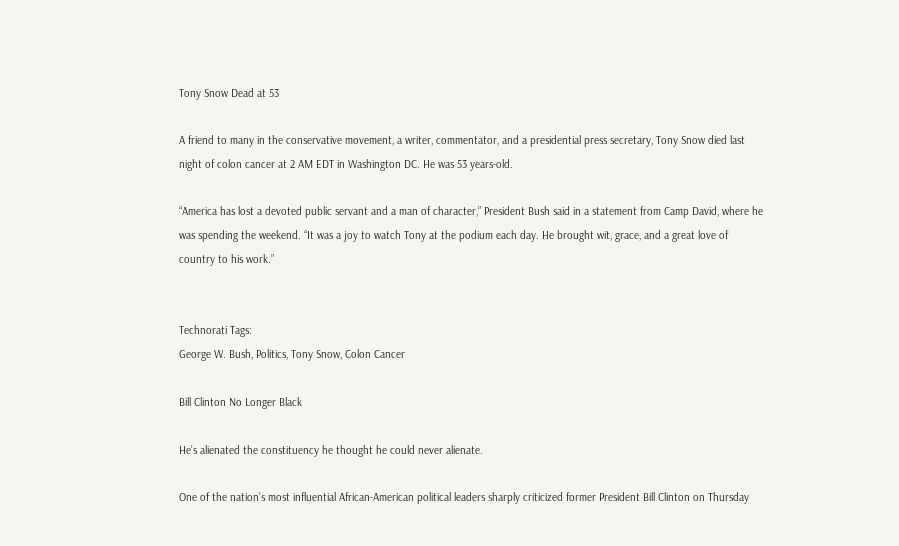Tony Snow Dead at 53

A friend to many in the conservative movement, a writer, commentator, and a presidential press secretary, Tony Snow died last night of colon cancer at 2 AM EDT in Washington DC. He was 53 years-old.

“America has lost a devoted public servant and a man of character,” President Bush said in a statement from Camp David, where he was spending the weekend. “It was a joy to watch Tony at the podium each day. He brought wit, grace, and a great love of country to his work.”


Technorati Tags:
George W. Bush, Politics, Tony Snow, Colon Cancer

Bill Clinton No Longer Black

He’s alienated the constituency he thought he could never alienate.

One of the nation’s most influential African-American political leaders sharply criticized former President Bill Clinton on Thursday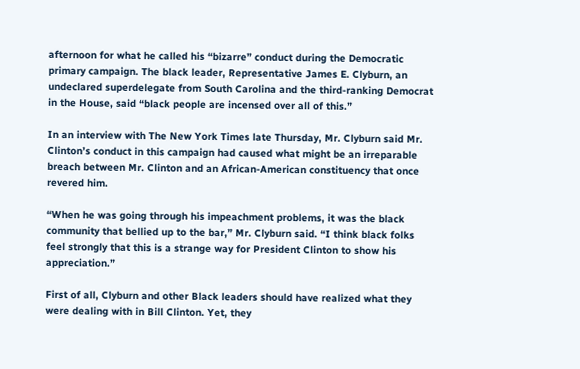afternoon for what he called his “bizarre” conduct during the Democratic primary campaign. The black leader, Representative James E. Clyburn, an undeclared superdelegate from South Carolina and the third-ranking Democrat in the House, said “black people are incensed over all of this.”

In an interview with The New York Times late Thursday, Mr. Clyburn said Mr. Clinton’s conduct in this campaign had caused what might be an irreparable breach between Mr. Clinton and an African-American constituency that once revered him.

“When he was going through his impeachment problems, it was the black community that bellied up to the bar,” Mr. Clyburn said. “I think black folks feel strongly that this is a strange way for President Clinton to show his appreciation.”

First of all, Clyburn and other Black leaders should have realized what they were dealing with in Bill Clinton. Yet, they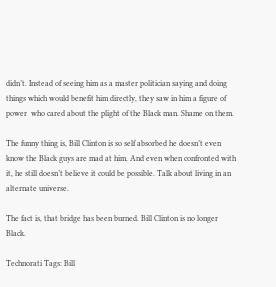didn’t. Instead of seeing him as a master politician saying and doing things which would benefit him directly, they saw in him a figure of power  who cared about the plight of the Black man. Shame on them.

The funny thing is, Bill Clinton is so self absorbed he doesn’t even know the Black guys are mad at him. And even when confronted with it, he still doesn’t believe it could be possible. Talk about living in an alternate universe.

The fact is, that bridge has been burned. Bill Clinton is no longer Black.

Technorati Tags: Bill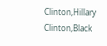Clinton,Hillary Clinton,Black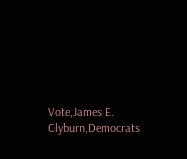Vote,James E. Clyburn,Democrats